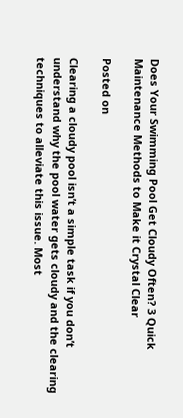Does Your Swimming Pool Get Cloudy Often? 3 Quick Maintenance Methods to Make it Crystal Clear

Posted on

Clearing a cloudy pool isn’t a simple task if you don’t understand why the pool water gets cloudy and the clearing techniques to alleviate this issue. Most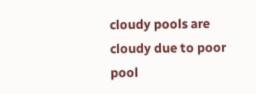cloudy pools are cloudy due to poor pool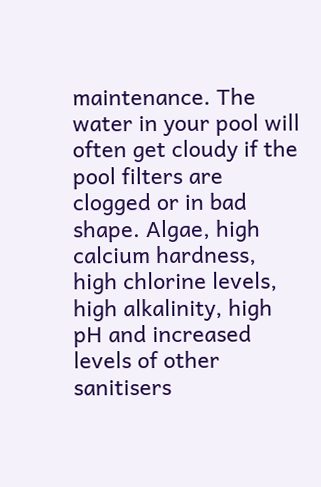maintenance. The water in your pool will often get cloudy if the pool filters are clogged or in bad shape. Algae, high calcium hardness, high chlorine levels, high alkalinity, high pH and increased levels of other sanitisers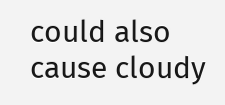could also cause cloudy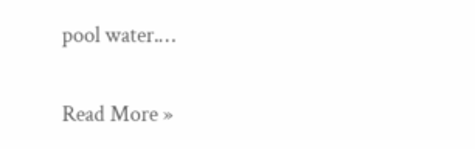pool water.…

Read More »